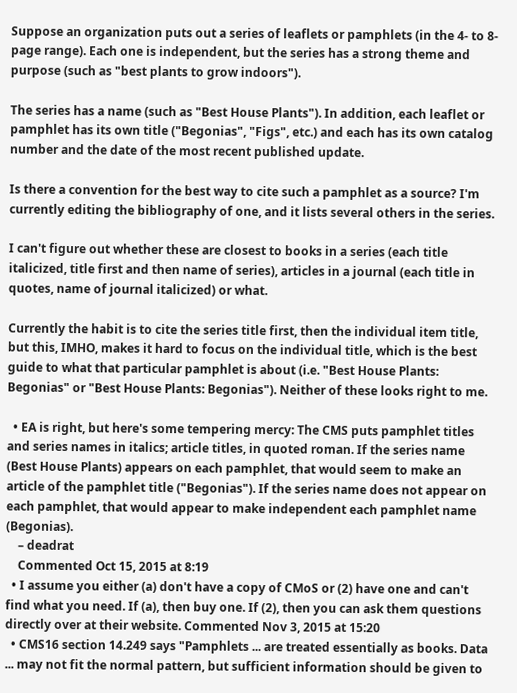Suppose an organization puts out a series of leaflets or pamphlets (in the 4- to 8-page range). Each one is independent, but the series has a strong theme and purpose (such as "best plants to grow indoors").

The series has a name (such as "Best House Plants"). In addition, each leaflet or pamphlet has its own title ("Begonias", "Figs", etc.) and each has its own catalog number and the date of the most recent published update.

Is there a convention for the best way to cite such a pamphlet as a source? I'm currently editing the bibliography of one, and it lists several others in the series.

I can't figure out whether these are closest to books in a series (each title italicized, title first and then name of series), articles in a journal (each title in quotes, name of journal italicized) or what.

Currently the habit is to cite the series title first, then the individual item title, but this, IMHO, makes it hard to focus on the individual title, which is the best guide to what that particular pamphlet is about (i.e. "Best House Plants: Begonias" or "Best House Plants: Begonias"). Neither of these looks right to me.

  • EA is right, but here's some tempering mercy: The CMS puts pamphlet titles and series names in italics; article titles, in quoted roman. If the series name (Best House Plants) appears on each pamphlet, that would seem to make an article of the pamphlet title ("Begonias"). If the series name does not appear on each pamphlet, that would appear to make independent each pamphlet name (Begonias).
    – deadrat
    Commented Oct 15, 2015 at 8:19
  • I assume you either (a) don't have a copy of CMoS or (2) have one and can't find what you need. If (a), then buy one. If (2), then you can ask them questions directly over at their website. Commented Nov 3, 2015 at 15:20
  • CMS16 section 14.249 says "Pamphlets ... are treated essentially as books. Data ... may not fit the normal pattern, but sufficient information should be given to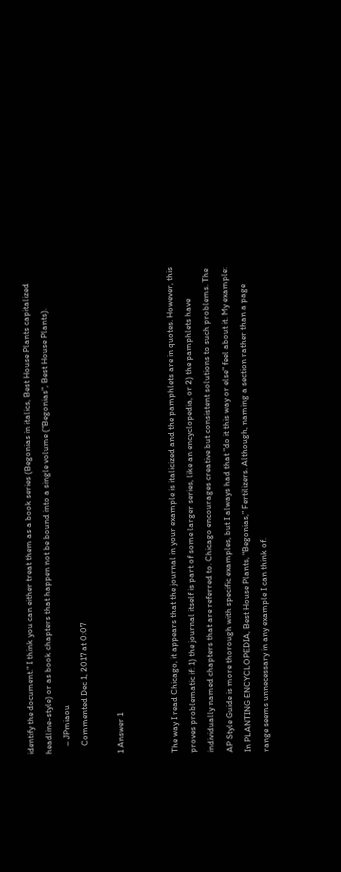identify the document." I think you can either treat them as a book series (Begonias in italics, Best House Plants capitalized headline-style) or as book chapters that happen not be bound into a single volume ("Begonias", Best House Plants).
    – JPmiaou
    Commented Dec 1, 2017 at 0:07

1 Answer 1


The way I read Chicago, it appears that the journal in your example is italicized and the pamphlets are in quotes. However, this proves problematic if: 1) the journal itself is part of some larger series, like an encyclopedia, or 2) the pamphlets have individually named chapters that are referred to. Chicago encourages creative but consistent solutions to such problems. The AP Style Guide is more thorough with specific examples, but I always had that "do it this way or else" feel about it. My example: In PLANTING ENCYCLOPEDIA, Best House Plants, "Begonias," Fertilizers. Although, naming a section rather than a page range seems unnecessary in any example I can think of.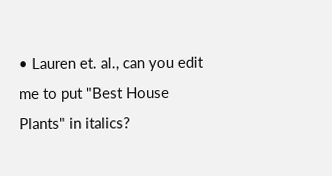• Lauren et. al., can you edit me to put "Best House Plants" in italics?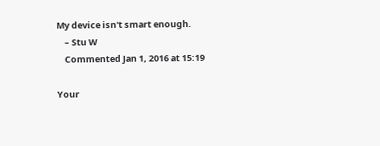My device isn't smart enough.
    – Stu W
    Commented Jan 1, 2016 at 15:19

Your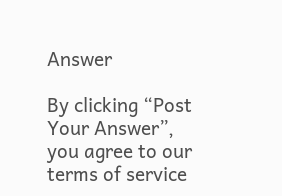Answer

By clicking “Post Your Answer”, you agree to our terms of service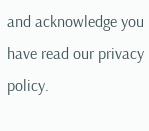and acknowledge you have read our privacy policy.